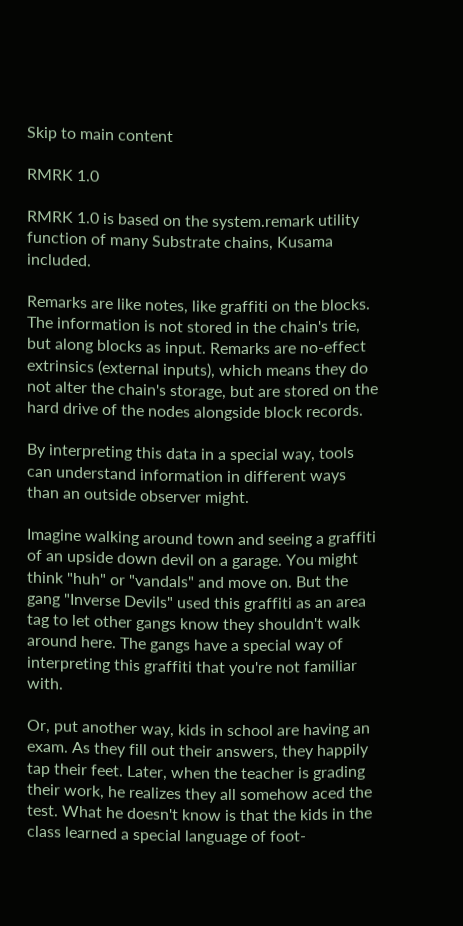Skip to main content

RMRK 1.0

RMRK 1.0 is based on the system.remark utility function of many Substrate chains, Kusama included.

Remarks are like notes, like graffiti on the blocks. The information is not stored in the chain's trie, but along blocks as input. Remarks are no-effect extrinsics (external inputs), which means they do not alter the chain's storage, but are stored on the hard drive of the nodes alongside block records.

By interpreting this data in a special way, tools can understand information in different ways than an outside observer might.

Imagine walking around town and seeing a graffiti of an upside down devil on a garage. You might think "huh" or "vandals" and move on. But the gang "Inverse Devils" used this graffiti as an area tag to let other gangs know they shouldn't walk around here. The gangs have a special way of interpreting this graffiti that you're not familiar with.

Or, put another way, kids in school are having an exam. As they fill out their answers, they happily tap their feet. Later, when the teacher is grading their work, he realizes they all somehow aced the test. What he doesn't know is that the kids in the class learned a special language of foot-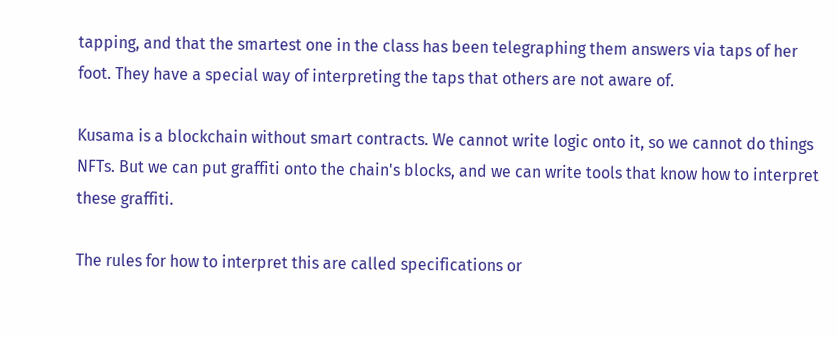tapping, and that the smartest one in the class has been telegraphing them answers via taps of her foot. They have a special way of interpreting the taps that others are not aware of.

Kusama is a blockchain without smart contracts. We cannot write logic onto it, so we cannot do things NFTs. But we can put graffiti onto the chain's blocks, and we can write tools that know how to interpret these graffiti.

The rules for how to interpret this are called specifications or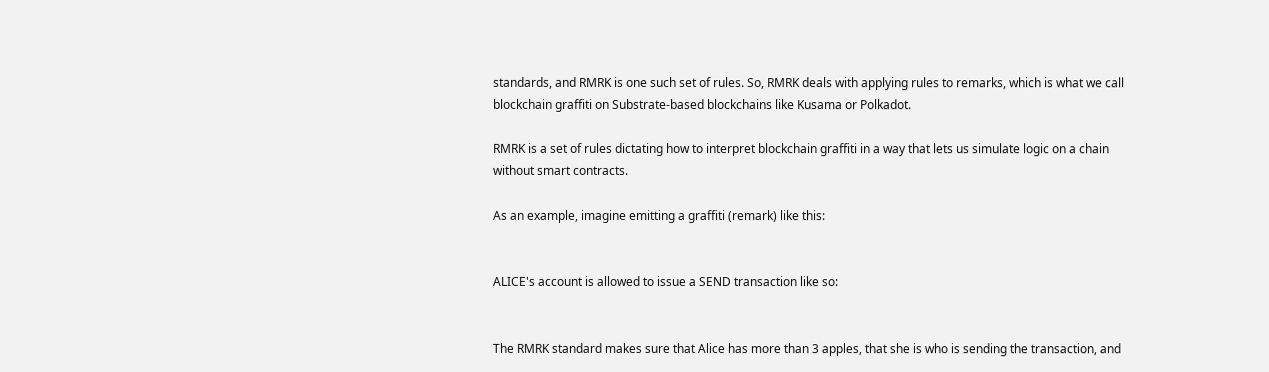standards, and RMRK is one such set of rules. So, RMRK deals with applying rules to remarks, which is what we call blockchain graffiti on Substrate-based blockchains like Kusama or Polkadot.

RMRK is a set of rules dictating how to interpret blockchain graffiti in a way that lets us simulate logic on a chain without smart contracts.

As an example, imagine emitting a graffiti (remark) like this:


ALICE's account is allowed to issue a SEND transaction like so:


The RMRK standard makes sure that Alice has more than 3 apples, that she is who is sending the transaction, and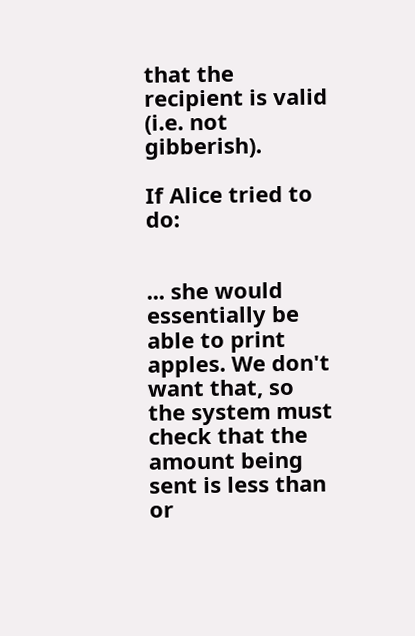that the recipient is valid (i.e. not gibberish).

If Alice tried to do:


... she would essentially be able to print apples. We don't want that, so the system must check that the amount being sent is less than or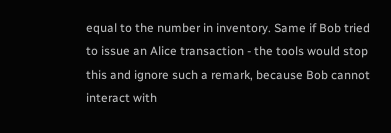equal to the number in inventory. Same if Bob tried to issue an Alice transaction - the tools would stop this and ignore such a remark, because Bob cannot interact with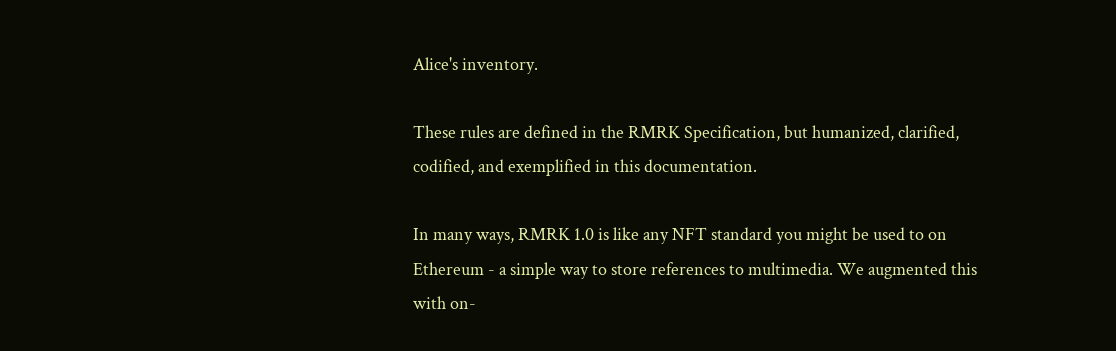Alice's inventory.

These rules are defined in the RMRK Specification, but humanized, clarified, codified, and exemplified in this documentation.

In many ways, RMRK 1.0 is like any NFT standard you might be used to on Ethereum - a simple way to store references to multimedia. We augmented this with on-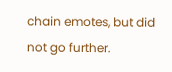chain emotes, but did not go further.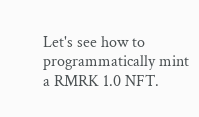Let's see how to programmatically mint a RMRK 1.0 NFT.